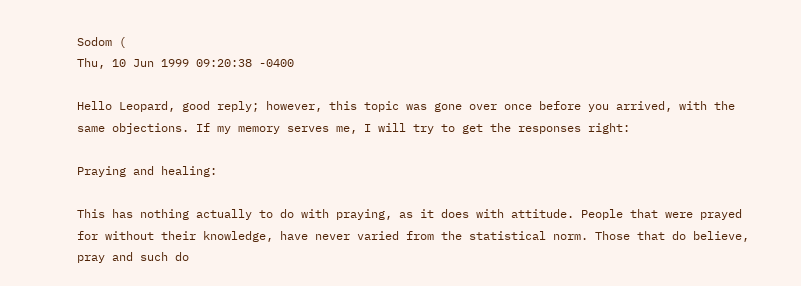Sodom (
Thu, 10 Jun 1999 09:20:38 -0400

Hello Leopard, good reply; however, this topic was gone over once before you arrived, with the same objections. If my memory serves me, I will try to get the responses right:

Praying and healing:

This has nothing actually to do with praying, as it does with attitude. People that were prayed for without their knowledge, have never varied from the statistical norm. Those that do believe, pray and such do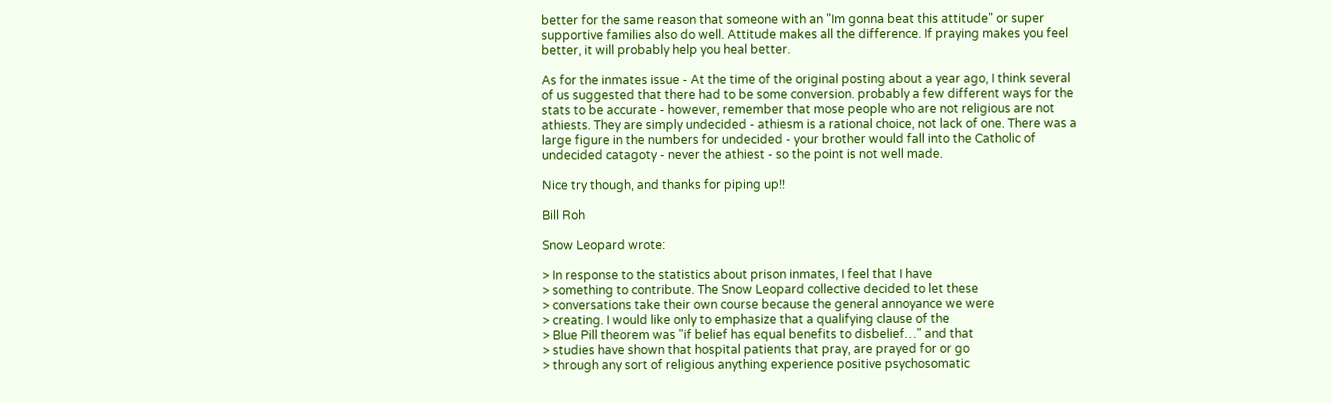better for the same reason that someone with an "Im gonna beat this attitude" or super supportive families also do well. Attitude makes all the difference. If praying makes you feel better, it will probably help you heal better.

As for the inmates issue - At the time of the original posting about a year ago, I think several of us suggested that there had to be some conversion. probably a few different ways for the stats to be accurate - however, remember that mose people who are not religious are not athiests. They are simply undecided - athiesm is a rational choice, not lack of one. There was a large figure in the numbers for undecided - your brother would fall into the Catholic of undecided catagoty - never the athiest - so the point is not well made.

Nice try though, and thanks for piping up!!

Bill Roh

Snow Leopard wrote:

> In response to the statistics about prison inmates, I feel that I have
> something to contribute. The Snow Leopard collective decided to let these
> conversations take their own course because the general annoyance we were
> creating. I would like only to emphasize that a qualifying clause of the
> Blue Pill theorem was "if belief has equal benefits to disbelief…" and that
> studies have shown that hospital patients that pray, are prayed for or go
> through any sort of religious anything experience positive psychosomatic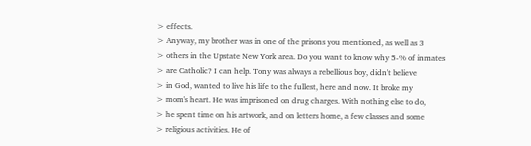> effects.
> Anyway, my brother was in one of the prisons you mentioned, as well as 3
> others in the Upstate New York area. Do you want to know why 5-% of inmates
> are Catholic? I can help. Tony was always a rebellious boy, didn't believe
> in God, wanted to live his life to the fullest, here and now. It broke my
> mom's heart. He was imprisoned on drug charges. With nothing else to do,
> he spent time on his artwork, and on letters home, a few classes and some
> religious activities. He of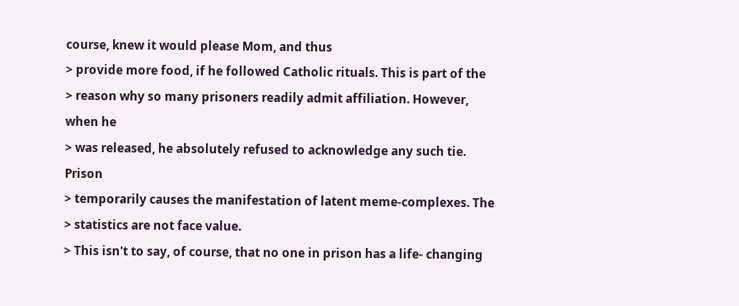course, knew it would please Mom, and thus
> provide more food, if he followed Catholic rituals. This is part of the
> reason why so many prisoners readily admit affiliation. However, when he
> was released, he absolutely refused to acknowledge any such tie. Prison
> temporarily causes the manifestation of latent meme-complexes. The
> statistics are not face value.
> This isn't to say, of course, that no one in prison has a life- changing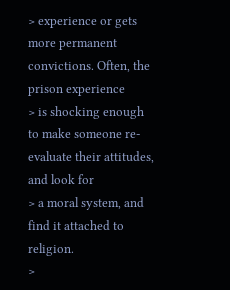> experience or gets more permanent convictions. Often, the prison experience
> is shocking enough to make someone re-evaluate their attitudes, and look for
> a moral system, and find it attached to religion.
>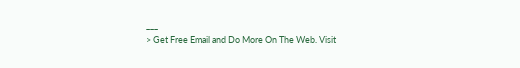___
> Get Free Email and Do More On The Web. Visit